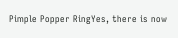Pimple Popper RingYes, there is now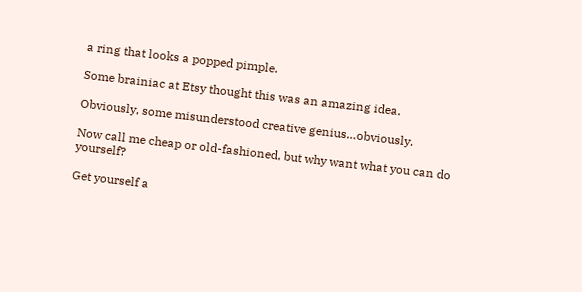a ring that looks a popped pimple.

Some brainiac at Etsy thought this was an amazing idea.

Obviously, some misunderstood creative genius…obviously.

Now call me cheap or old-fashioned, but why want what you can do yourself?

Get yourself a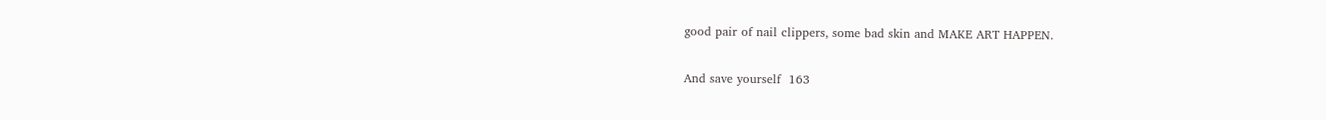good pair of nail clippers, some bad skin and MAKE ART HAPPEN.

And save yourself  163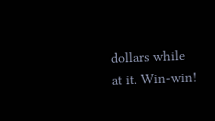dollars while at it. Win-win!